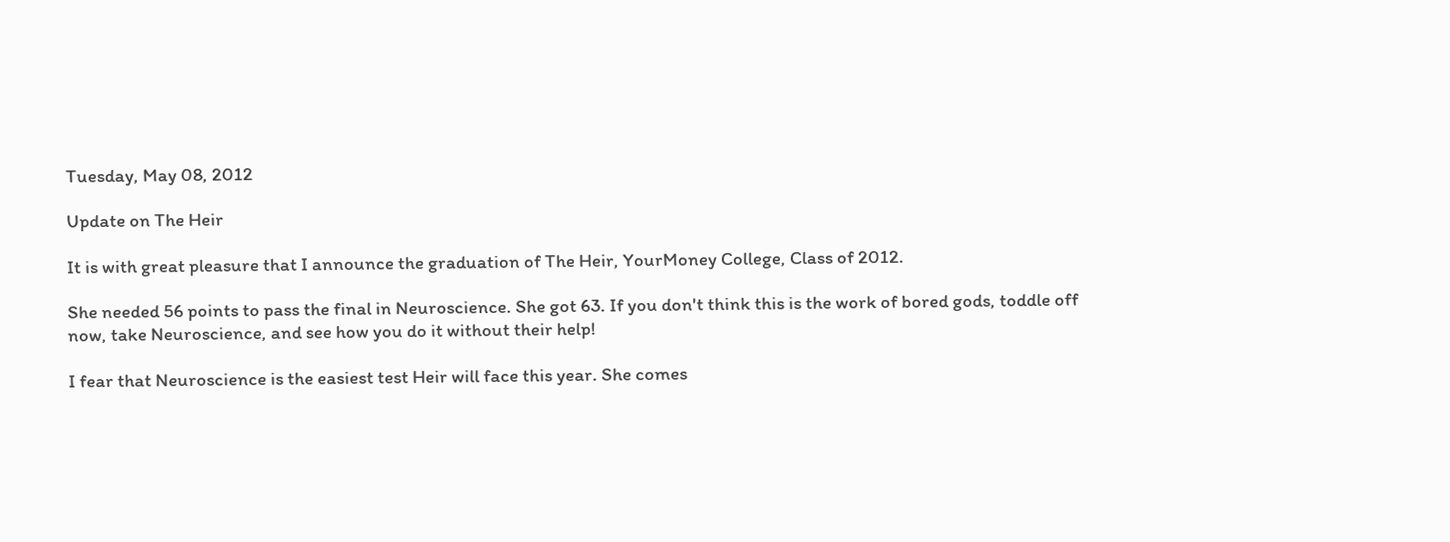Tuesday, May 08, 2012

Update on The Heir

It is with great pleasure that I announce the graduation of The Heir, YourMoney College, Class of 2012.

She needed 56 points to pass the final in Neuroscience. She got 63. If you don't think this is the work of bored gods, toddle off now, take Neuroscience, and see how you do it without their help!

I fear that Neuroscience is the easiest test Heir will face this year. She comes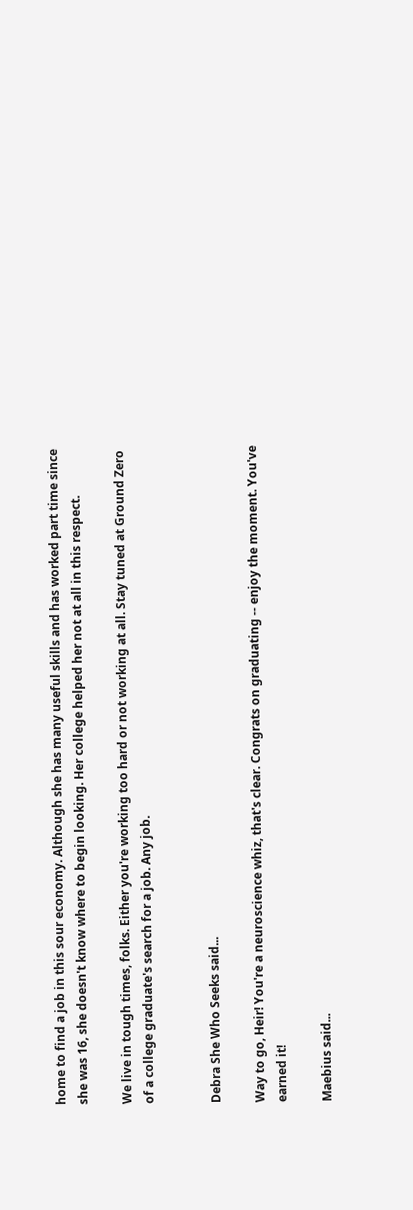home to find a job in this sour economy. Although she has many useful skills and has worked part time since she was 16, she doesn't know where to begin looking. Her college helped her not at all in this respect.

We live in tough times, folks. Either you're working too hard or not working at all. Stay tuned at Ground Zero of a college graduate's search for a job. Any job.


Debra She Who Seeks said...

Way to go, Heir! You're a neuroscience whiz, that's clear. Congrats on graduating -- enjoy the moment. You've earned it!

Maebius said...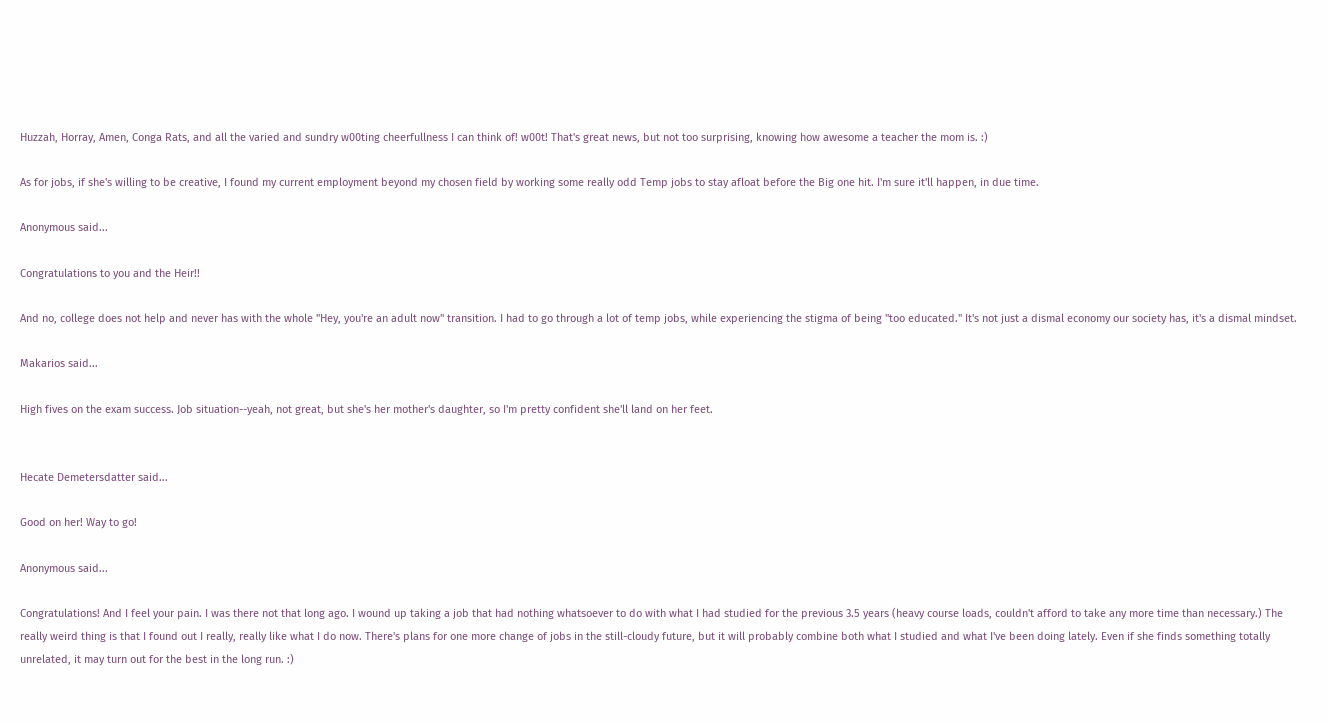Huzzah, Horray, Amen, Conga Rats, and all the varied and sundry w00ting cheerfullness I can think of! w00t! That's great news, but not too surprising, knowing how awesome a teacher the mom is. :)

As for jobs, if she's willing to be creative, I found my current employment beyond my chosen field by working some really odd Temp jobs to stay afloat before the Big one hit. I'm sure it'll happen, in due time.

Anonymous said...

Congratulations to you and the Heir!!

And no, college does not help and never has with the whole "Hey, you're an adult now" transition. I had to go through a lot of temp jobs, while experiencing the stigma of being "too educated." It's not just a dismal economy our society has, it's a dismal mindset.

Makarios said...

High fives on the exam success. Job situation--yeah, not great, but she's her mother's daughter, so I'm pretty confident she'll land on her feet.


Hecate Demetersdatter said...

Good on her! Way to go!

Anonymous said...

Congratulations! And I feel your pain. I was there not that long ago. I wound up taking a job that had nothing whatsoever to do with what I had studied for the previous 3.5 years (heavy course loads, couldn't afford to take any more time than necessary.) The really weird thing is that I found out I really, really like what I do now. There's plans for one more change of jobs in the still-cloudy future, but it will probably combine both what I studied and what I've been doing lately. Even if she finds something totally unrelated, it may turn out for the best in the long run. :)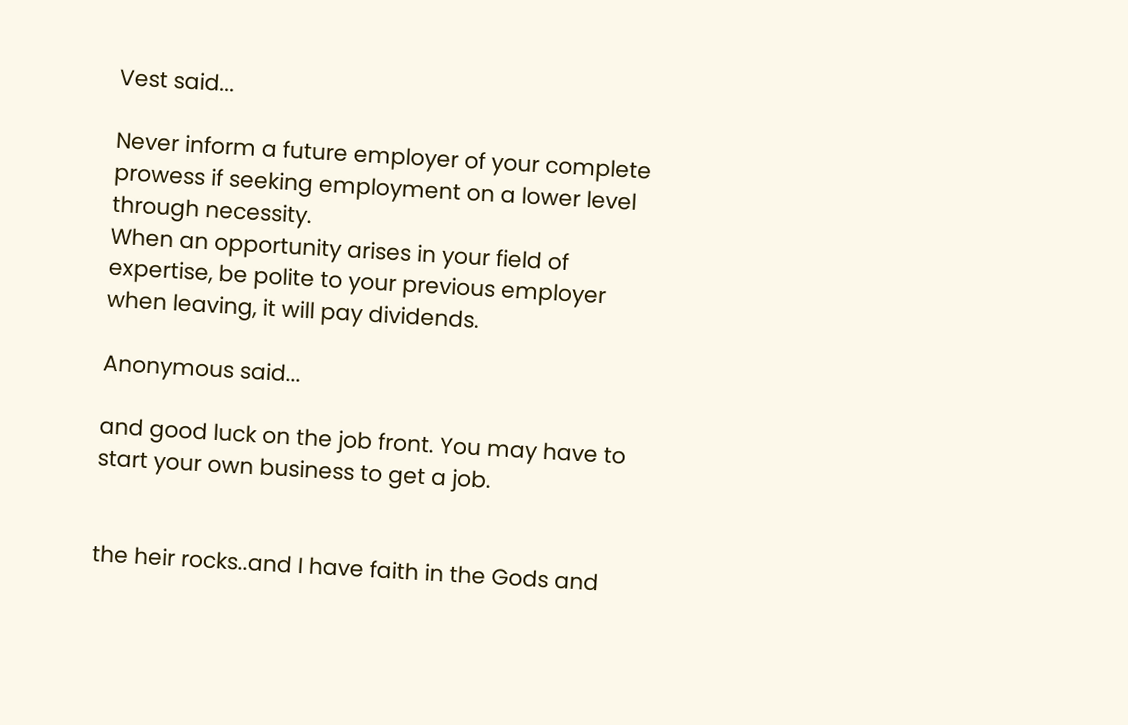Vest said...

Never inform a future employer of your complete prowess if seeking employment on a lower level through necessity.
When an opportunity arises in your field of expertise, be polite to your previous employer when leaving, it will pay dividends.

Anonymous said...

and good luck on the job front. You may have to start your own business to get a job.


the heir rocks..and I have faith in the Gods and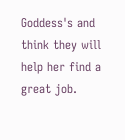Goddess's and think they will help her find a great job.